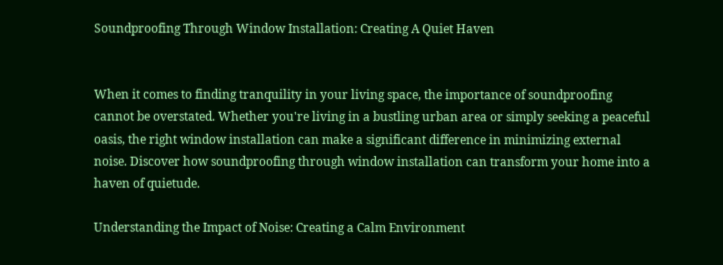Soundproofing Through Window Installation: Creating A Quiet Haven


When it comes to finding tranquility in your living space, the importance of soundproofing cannot be overstated. Whether you're living in a bustling urban area or simply seeking a peaceful oasis, the right window installation can make a significant difference in minimizing external noise. Discover how soundproofing through window installation can transform your home into a haven of quietude.

Understanding the Impact of Noise: Creating a Calm Environment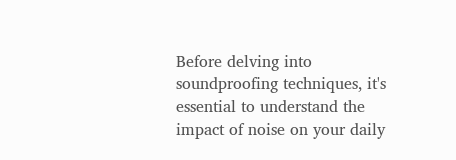Before delving into soundproofing techniques, it's essential to understand the impact of noise on your daily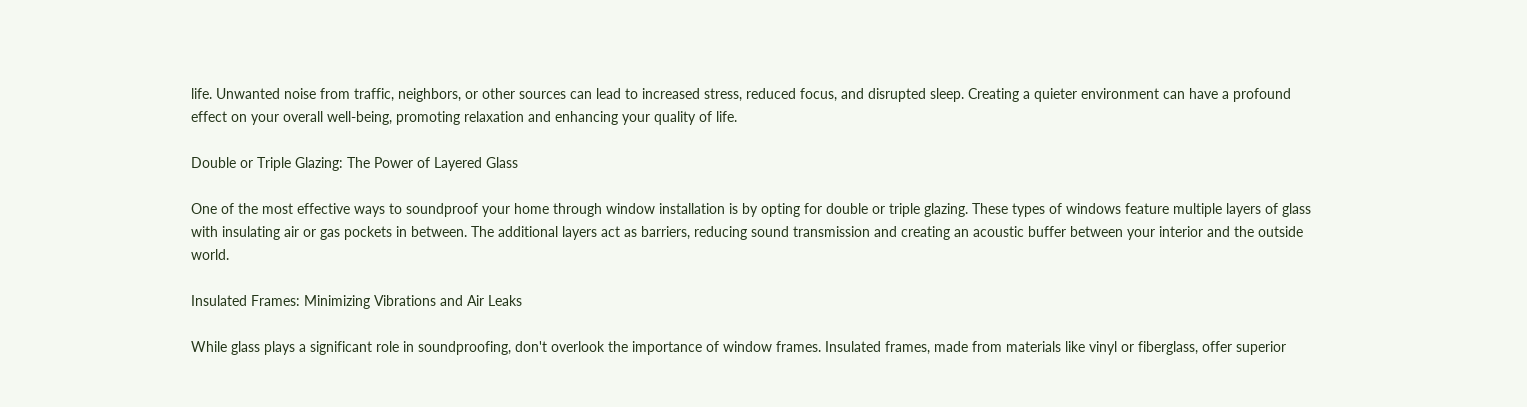life. Unwanted noise from traffic, neighbors, or other sources can lead to increased stress, reduced focus, and disrupted sleep. Creating a quieter environment can have a profound effect on your overall well-being, promoting relaxation and enhancing your quality of life.

Double or Triple Glazing: The Power of Layered Glass

One of the most effective ways to soundproof your home through window installation is by opting for double or triple glazing. These types of windows feature multiple layers of glass with insulating air or gas pockets in between. The additional layers act as barriers, reducing sound transmission and creating an acoustic buffer between your interior and the outside world.

Insulated Frames: Minimizing Vibrations and Air Leaks

While glass plays a significant role in soundproofing, don't overlook the importance of window frames. Insulated frames, made from materials like vinyl or fiberglass, offer superior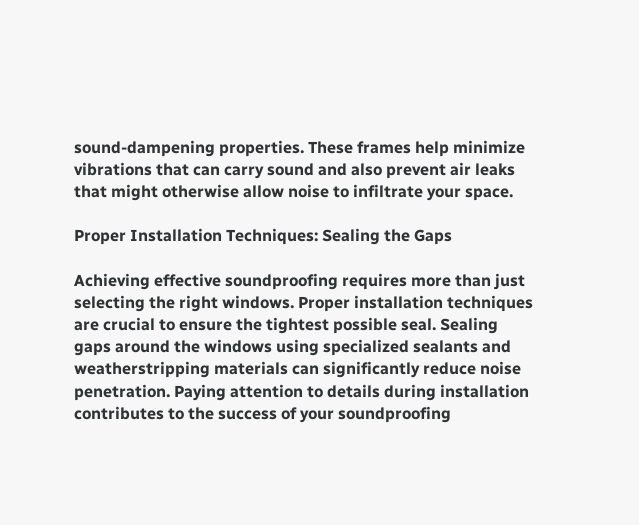sound-dampening properties. These frames help minimize vibrations that can carry sound and also prevent air leaks that might otherwise allow noise to infiltrate your space.

Proper Installation Techniques: Sealing the Gaps

Achieving effective soundproofing requires more than just selecting the right windows. Proper installation techniques are crucial to ensure the tightest possible seal. Sealing gaps around the windows using specialized sealants and weatherstripping materials can significantly reduce noise penetration. Paying attention to details during installation contributes to the success of your soundproofing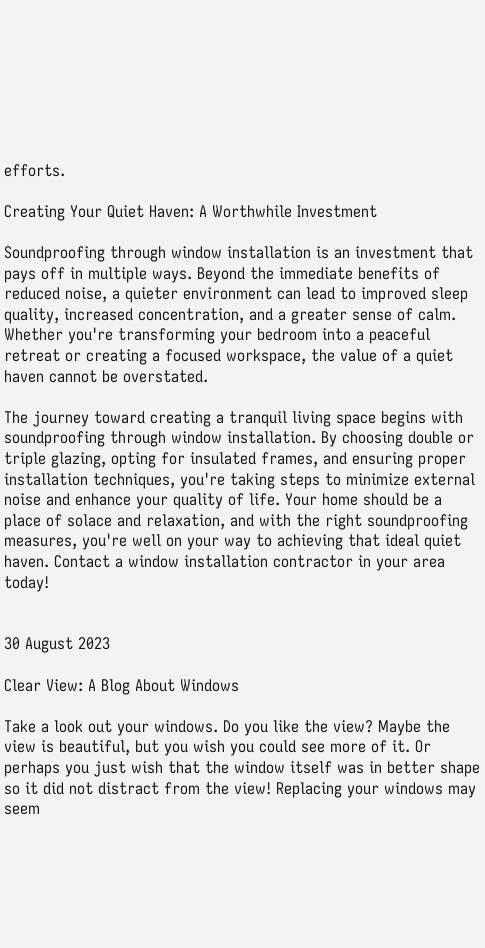efforts.

Creating Your Quiet Haven: A Worthwhile Investment

Soundproofing through window installation is an investment that pays off in multiple ways. Beyond the immediate benefits of reduced noise, a quieter environment can lead to improved sleep quality, increased concentration, and a greater sense of calm. Whether you're transforming your bedroom into a peaceful retreat or creating a focused workspace, the value of a quiet haven cannot be overstated.

The journey toward creating a tranquil living space begins with soundproofing through window installation. By choosing double or triple glazing, opting for insulated frames, and ensuring proper installation techniques, you're taking steps to minimize external noise and enhance your quality of life. Your home should be a place of solace and relaxation, and with the right soundproofing measures, you're well on your way to achieving that ideal quiet haven. Contact a window installation contractor in your area today!


30 August 2023

Clear View: A Blog About Windows

Take a look out your windows. Do you like the view? Maybe the view is beautiful, but you wish you could see more of it. Or perhaps you just wish that the window itself was in better shape so it did not distract from the view! Replacing your windows may seem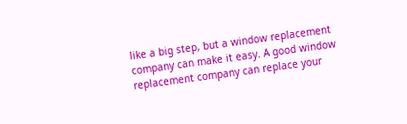like a big step, but a window replacement company can make it easy. A good window replacement company can replace your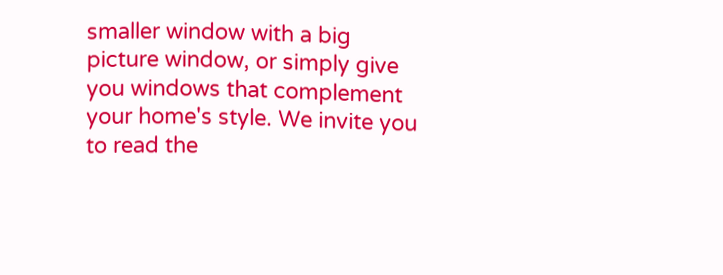smaller window with a big picture window, or simply give you windows that complement your home's style. We invite you to read the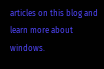articles on this blog and learn more about windows.